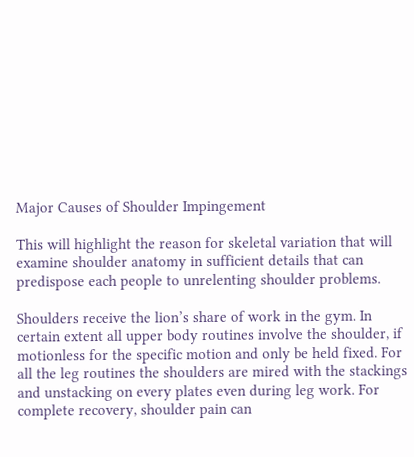Major Causes of Shoulder Impingement

This will highlight the reason for skeletal variation that will examine shoulder anatomy in sufficient details that can predispose each people to unrelenting shoulder problems.

Shoulders receive the lion’s share of work in the gym. In certain extent all upper body routines involve the shoulder, if motionless for the specific motion and only be held fixed. For all the leg routines the shoulders are mired with the stackings and unstacking on every plates even during leg work. For complete recovery, shoulder pain can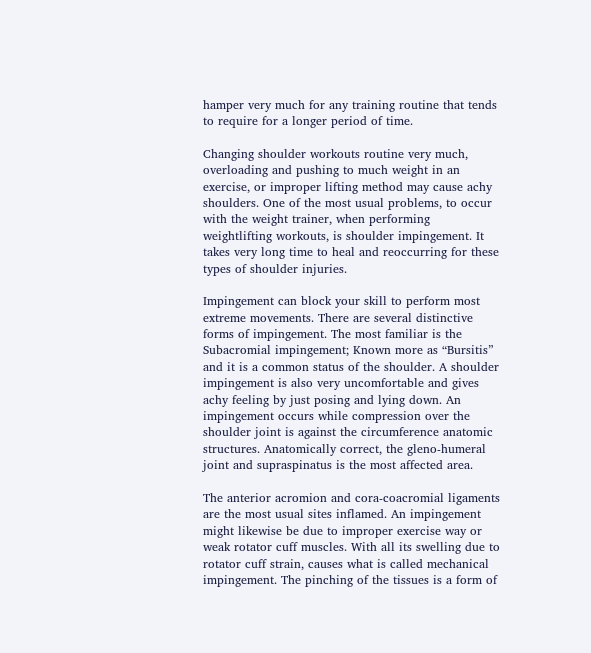hamper very much for any training routine that tends to require for a longer period of time.

Changing shoulder workouts routine very much, overloading and pushing to much weight in an exercise, or improper lifting method may cause achy shoulders. One of the most usual problems, to occur with the weight trainer, when performing weightlifting workouts, is shoulder impingement. It takes very long time to heal and reoccurring for these types of shoulder injuries.

Impingement can block your skill to perform most extreme movements. There are several distinctive forms of impingement. The most familiar is the Subacromial impingement; Known more as “Bursitis” and it is a common status of the shoulder. A shoulder impingement is also very uncomfortable and gives achy feeling by just posing and lying down. An impingement occurs while compression over the shoulder joint is against the circumference anatomic structures. Anatomically correct, the gleno-humeral joint and supraspinatus is the most affected area.

The anterior acromion and cora-coacromial ligaments are the most usual sites inflamed. An impingement might likewise be due to improper exercise way or weak rotator cuff muscles. With all its swelling due to rotator cuff strain, causes what is called mechanical impingement. The pinching of the tissues is a form of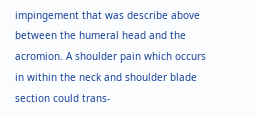impingement that was describe above between the humeral head and the acromion. A shoulder pain which occurs in within the neck and shoulder blade section could trans-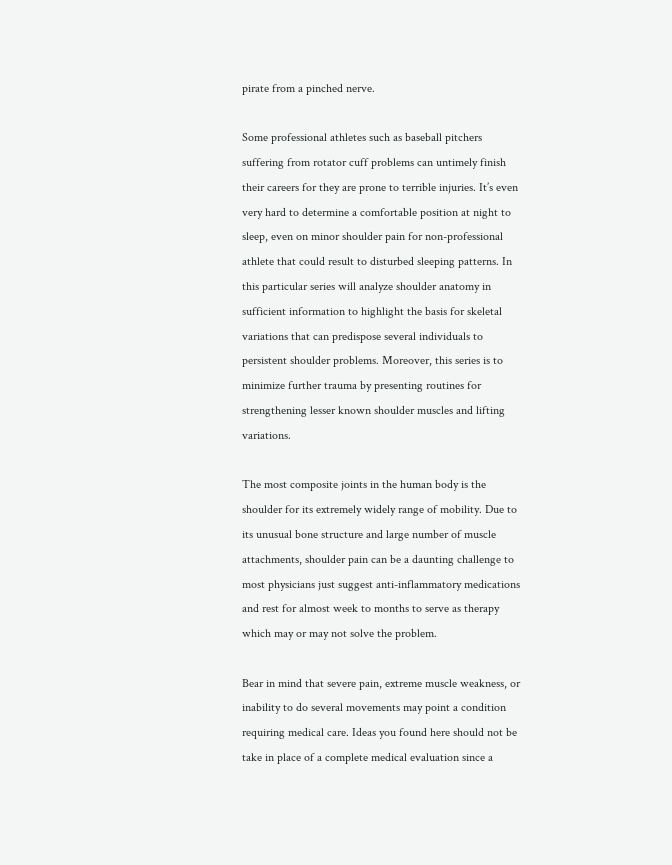pirate from a pinched nerve.

Some professional athletes such as baseball pitchers suffering from rotator cuff problems can untimely finish their careers for they are prone to terrible injuries. It’s even very hard to determine a comfortable position at night to sleep, even on minor shoulder pain for non-professional athlete that could result to disturbed sleeping patterns. In this particular series will analyze shoulder anatomy in sufficient information to highlight the basis for skeletal variations that can predispose several individuals to persistent shoulder problems. Moreover, this series is to minimize further trauma by presenting routines for strengthening lesser known shoulder muscles and lifting variations.

The most composite joints in the human body is the shoulder for its extremely widely range of mobility. Due to its unusual bone structure and large number of muscle attachments, shoulder pain can be a daunting challenge to most physicians just suggest anti-inflammatory medications and rest for almost week to months to serve as therapy which may or may not solve the problem.

Bear in mind that severe pain, extreme muscle weakness, or inability to do several movements may point a condition requiring medical care. Ideas you found here should not be take in place of a complete medical evaluation since a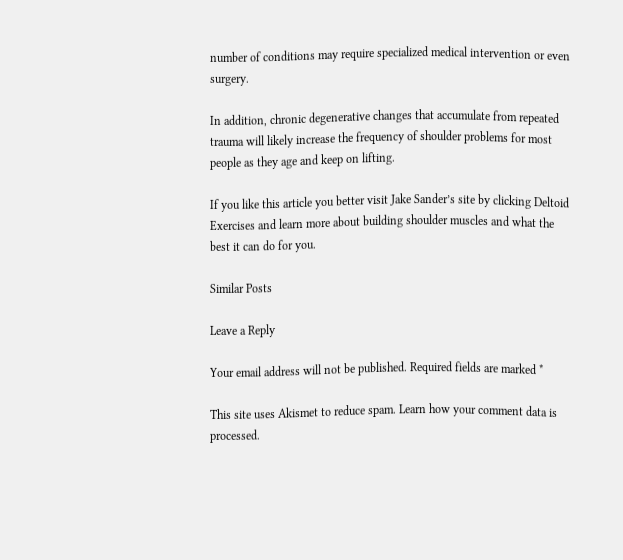number of conditions may require specialized medical intervention or even surgery.

In addition, chronic degenerative changes that accumulate from repeated trauma will likely increase the frequency of shoulder problems for most people as they age and keep on lifting.

If you like this article you better visit Jake Sander’s site by clicking Deltoid Exercises and learn more about building shoulder muscles and what the best it can do for you.

Similar Posts

Leave a Reply

Your email address will not be published. Required fields are marked *

This site uses Akismet to reduce spam. Learn how your comment data is processed.